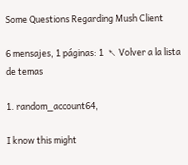Some Questions Regarding Mush Client

6 mensajes, 1 páginas: 1  ↖ Volver a la lista de temas

1. random_account64,

I know this might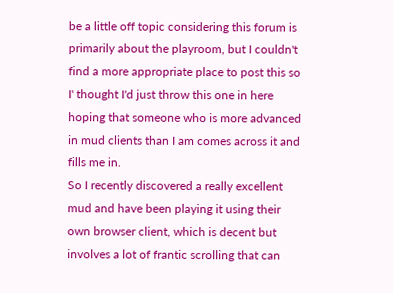be a little off topic considering this forum is primarily about the playroom, but I couldn't find a more appropriate place to post this so I' thought I'd just throw this one in here hoping that someone who is more advanced in mud clients than I am comes across it and fills me in.
So I recently discovered a really excellent mud and have been playing it using their own browser client, which is decent but involves a lot of frantic scrolling that can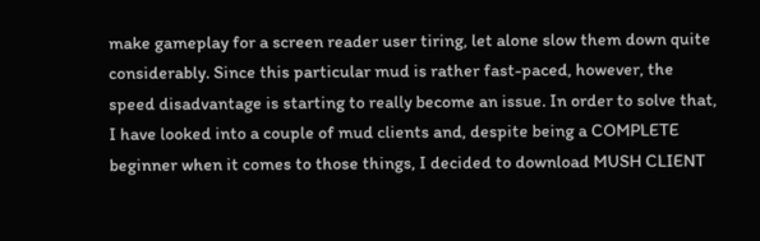make gameplay for a screen reader user tiring, let alone slow them down quite considerably. Since this particular mud is rather fast-paced, however, the speed disadvantage is starting to really become an issue. In order to solve that, I have looked into a couple of mud clients and, despite being a COMPLETE beginner when it comes to those things, I decided to download MUSH CLIENT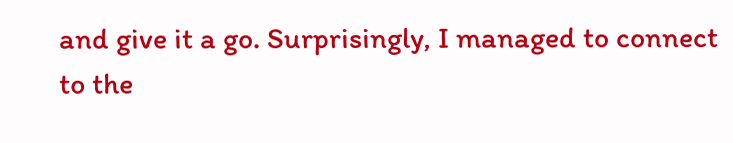and give it a go. Surprisingly, I managed to connect to the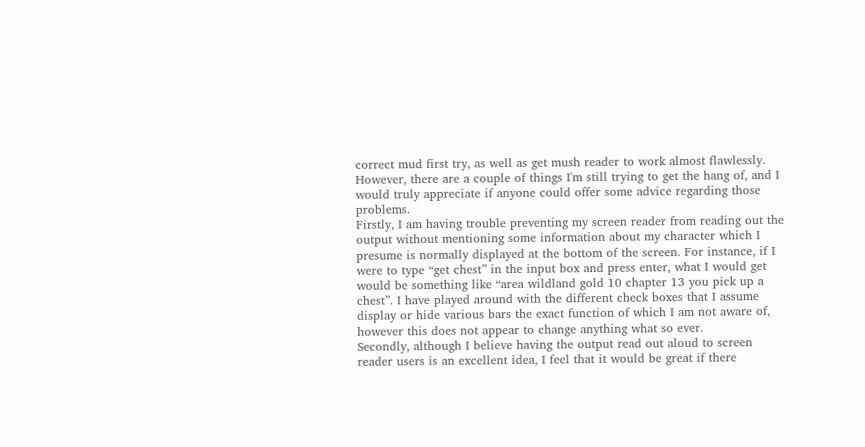correct mud first try, as well as get mush reader to work almost flawlessly. However, there are a couple of things I'm still trying to get the hang of, and I would truly appreciate if anyone could offer some advice regarding those problems.
Firstly, I am having trouble preventing my screen reader from reading out the output without mentioning some information about my character which I presume is normally displayed at the bottom of the screen. For instance, if I were to type “get chest” in the input box and press enter, what I would get would be something like “area wildland gold 10 chapter 13 you pick up a chest”. I have played around with the different check boxes that I assume display or hide various bars the exact function of which I am not aware of, however this does not appear to change anything what so ever.
Secondly, although I believe having the output read out aloud to screen reader users is an excellent idea, I feel that it would be great if there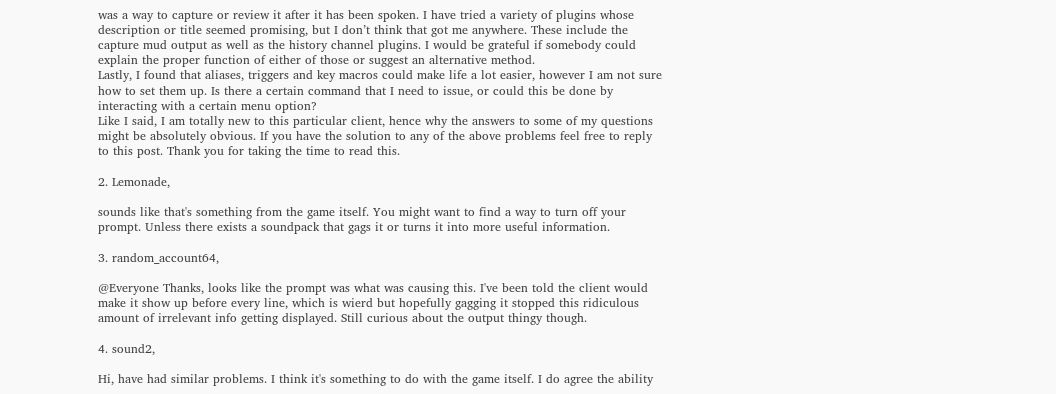was a way to capture or review it after it has been spoken. I have tried a variety of plugins whose description or title seemed promising, but I don’t think that got me anywhere. These include the capture mud output as well as the history channel plugins. I would be grateful if somebody could explain the proper function of either of those or suggest an alternative method.
Lastly, I found that aliases, triggers and key macros could make life a lot easier, however I am not sure how to set them up. Is there a certain command that I need to issue, or could this be done by interacting with a certain menu option?
Like I said, I am totally new to this particular client, hence why the answers to some of my questions might be absolutely obvious. If you have the solution to any of the above problems feel free to reply to this post. Thank you for taking the time to read this.

2. Lemonade,

sounds like that's something from the game itself. You might want to find a way to turn off your prompt. Unless there exists a soundpack that gags it or turns it into more useful information.

3. random_account64,

@Everyone Thanks, looks like the prompt was what was causing this. I've been told the client would make it show up before every line, which is wierd but hopefully gagging it stopped this ridiculous amount of irrelevant info getting displayed. Still curious about the output thingy though.

4. sound2,

Hi, have had similar problems. I think it's something to do with the game itself. I do agree the ability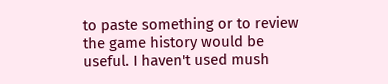to paste something or to review the game history would be useful. I haven't used mush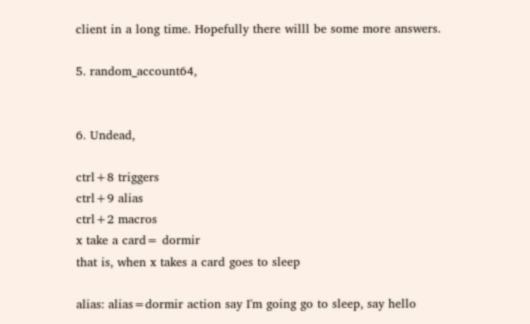client in a long time. Hopefully there willl be some more answers.

5. random_account64,


6. Undead,

ctrl+8 triggers
ctrl+9 alias
ctrl+2 macros
x take a card= dormir
that is, when x takes a card goes to sleep

alias: alias=dormir action say I'm going go to sleep, say hello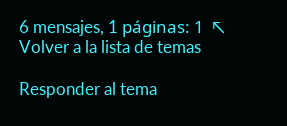6 mensajes, 1 páginas: 1  ↖ Volver a la lista de temas

Responder al tema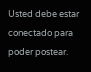Usted debe estar conectado para poder postear.